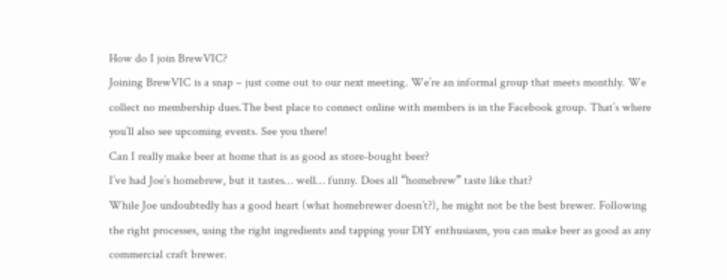How do I join BrewVIC?
Joining BrewVIC is a snap – just come out to our next meeting. We’re an informal group that meets monthly. We collect no membership dues.The best place to connect online with members is in the Facebook group. That’s where you’ll also see upcoming events. See you there!
Can I really make beer at home that is as good as store-bought beer?
I’ve had Joe’s homebrew, but it tastes… well… funny. Does all “homebrew” taste like that?
While Joe undoubtedly has a good heart (what homebrewer doesn’t?), he might not be the best brewer. Following the right processes, using the right ingredients and tapping your DIY enthusiasm, you can make beer as good as any commercial craft brewer.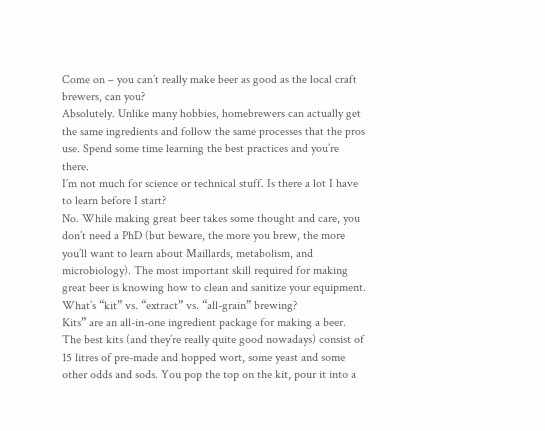Come on – you can’t really make beer as good as the local craft brewers, can you?
Absolutely. Unlike many hobbies, homebrewers can actually get the same ingredients and follow the same processes that the pros use. Spend some time learning the best practices and you’re there.
I’m not much for science or technical stuff. Is there a lot I have to learn before I start?
No. While making great beer takes some thought and care, you don’t need a PhD (but beware, the more you brew, the more you’ll want to learn about Maillards, metabolism, and microbiology). The most important skill required for making great beer is knowing how to clean and sanitize your equipment.
What’s “kit” vs. “extract” vs. “all-grain” brewing?
Kits” are an all-in-one ingredient package for making a beer. The best kits (and they’re really quite good nowadays) consist of 15 litres of pre-made and hopped wort, some yeast and some other odds and sods. You pop the top on the kit, pour it into a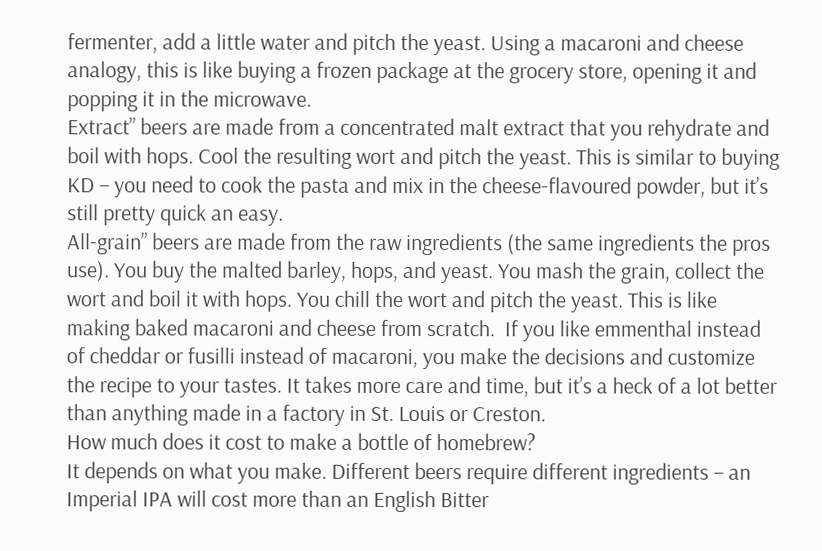fermenter, add a little water and pitch the yeast. Using a macaroni and cheese analogy, this is like buying a frozen package at the grocery store, opening it and popping it in the microwave.
Extract” beers are made from a concentrated malt extract that you rehydrate and boil with hops. Cool the resulting wort and pitch the yeast. This is similar to buying KD – you need to cook the pasta and mix in the cheese-flavoured powder, but it’s still pretty quick an easy.
All-grain” beers are made from the raw ingredients (the same ingredients the pros use). You buy the malted barley, hops, and yeast. You mash the grain, collect the wort and boil it with hops. You chill the wort and pitch the yeast. This is like making baked macaroni and cheese from scratch.  If you like emmenthal instead of cheddar or fusilli instead of macaroni, you make the decisions and customize the recipe to your tastes. It takes more care and time, but it’s a heck of a lot better than anything made in a factory in St. Louis or Creston.
How much does it cost to make a bottle of homebrew?
It depends on what you make. Different beers require different ingredients – an Imperial IPA will cost more than an English Bitter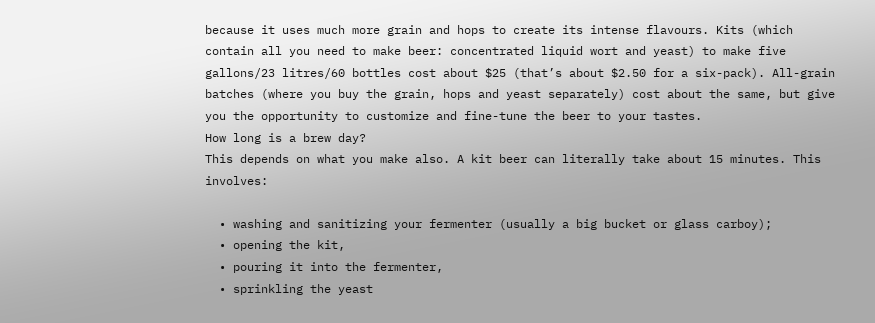because it uses much more grain and hops to create its intense flavours. Kits (which contain all you need to make beer: concentrated liquid wort and yeast) to make five gallons/23 litres/60 bottles cost about $25 (that’s about $2.50 for a six-pack). All-grain batches (where you buy the grain, hops and yeast separately) cost about the same, but give you the opportunity to customize and fine-tune the beer to your tastes.
How long is a brew day?
This depends on what you make also. A kit beer can literally take about 15 minutes. This involves:

  • washing and sanitizing your fermenter (usually a big bucket or glass carboy);
  • opening the kit,
  • pouring it into the fermenter,
  • sprinkling the yeast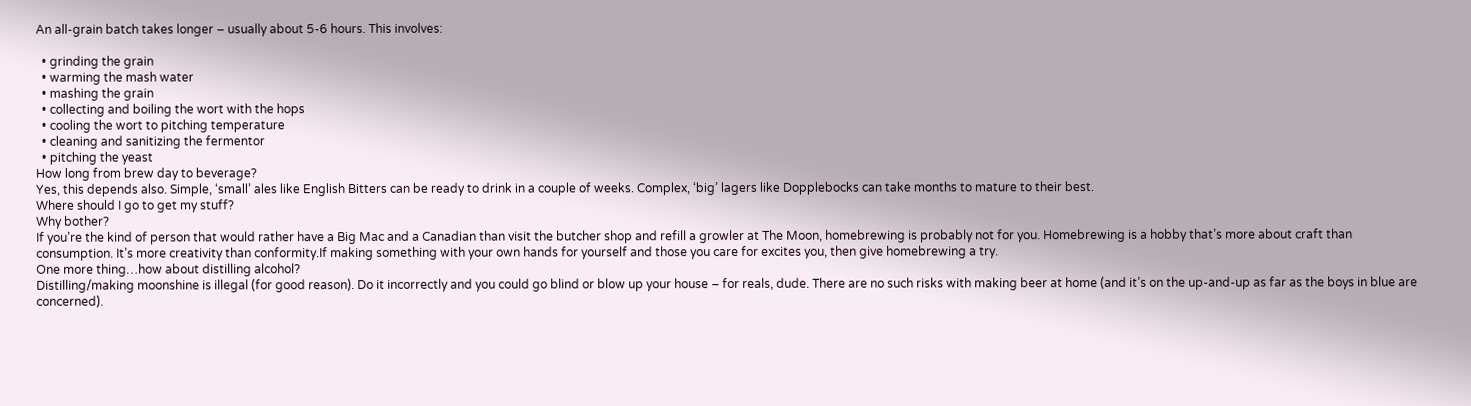An all-grain batch takes longer – usually about 5-6 hours. This involves:

  • grinding the grain
  • warming the mash water
  • mashing the grain
  • collecting and boiling the wort with the hops
  • cooling the wort to pitching temperature
  • cleaning and sanitizing the fermentor
  • pitching the yeast
How long from brew day to beverage?
Yes, this depends also. Simple, ‘small’ ales like English Bitters can be ready to drink in a couple of weeks. Complex, ‘big’ lagers like Dopplebocks can take months to mature to their best.
Where should I go to get my stuff?
Why bother?
If you’re the kind of person that would rather have a Big Mac and a Canadian than visit the butcher shop and refill a growler at The Moon, homebrewing is probably not for you. Homebrewing is a hobby that’s more about craft than consumption. It’s more creativity than conformity.If making something with your own hands for yourself and those you care for excites you, then give homebrewing a try.
One more thing…how about distilling alcohol?
Distilling/making moonshine is illegal (for good reason). Do it incorrectly and you could go blind or blow up your house – for reals, dude. There are no such risks with making beer at home (and it’s on the up-and-up as far as the boys in blue are concerned).